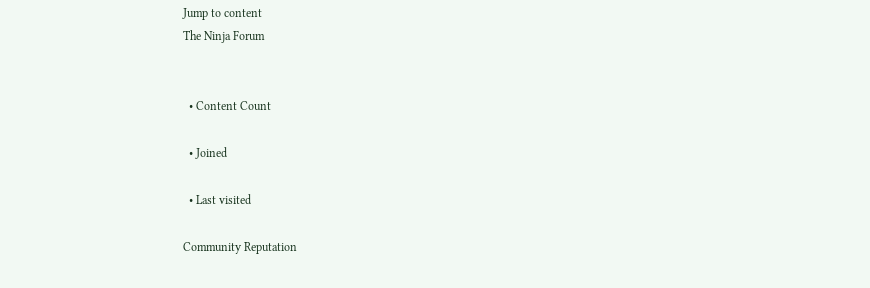Jump to content
The Ninja Forum


  • Content Count

  • Joined

  • Last visited

Community Reputation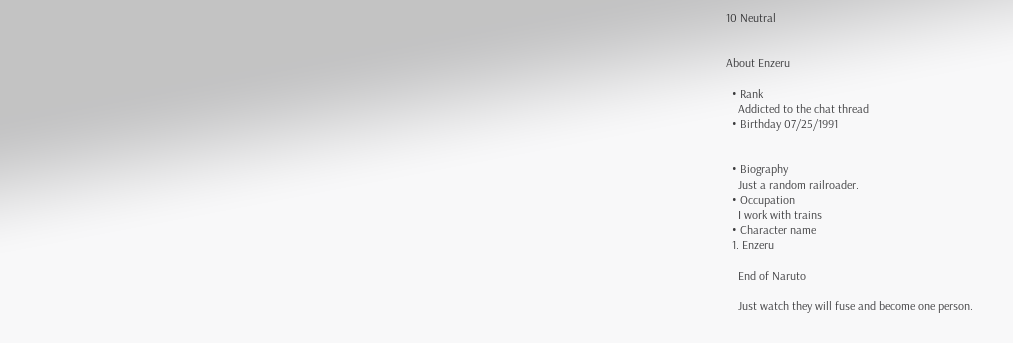10 Neutral


About Enzeru

  • Rank
    Addicted to the chat thread
  • Birthday 07/25/1991


  • Biography
    Just a random railroader.
  • Occupation
    I work with trains
  • Character name
  1. Enzeru

    End of Naruto

    Just watch they will fuse and become one person.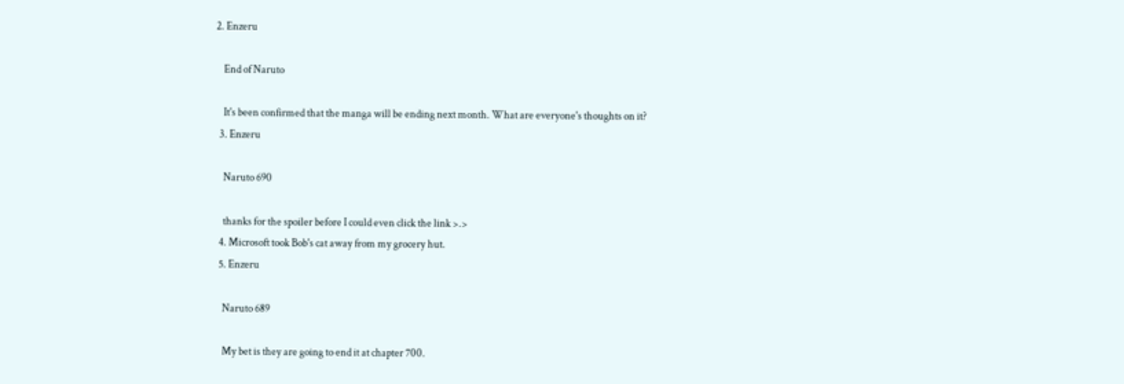2. Enzeru

    End of Naruto

    It's been confirmed that the manga will be ending next month. What are everyone's thoughts on it?
  3. Enzeru

    Naruto 690

    thanks for the spoiler before I could even click the link >.>
  4. Microsoft took Bob's cat away from my grocery hut.
  5. Enzeru

    Naruto 689

    My bet is they are going to end it at chapter 700.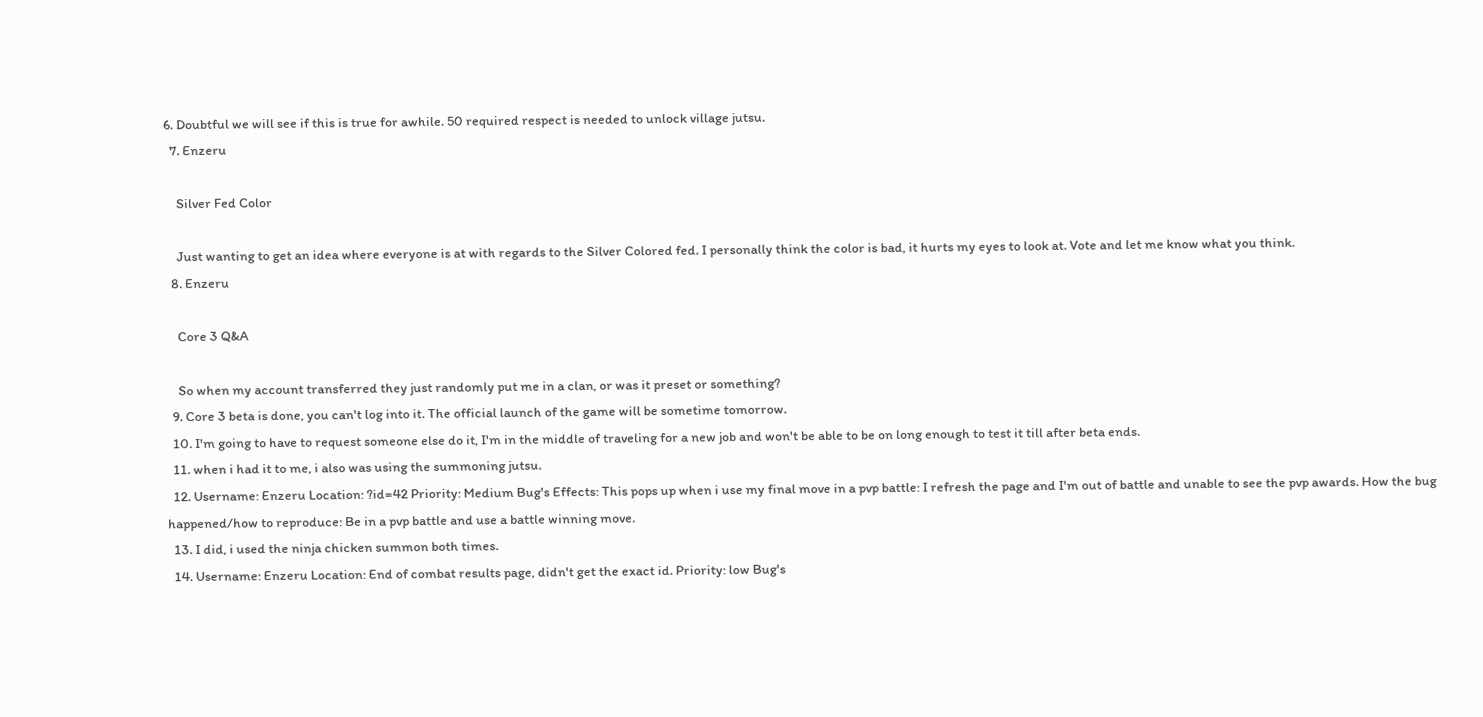6. Doubtful we will see if this is true for awhile. 50 required respect is needed to unlock village jutsu.
  7. Enzeru

    Silver Fed Color

    Just wanting to get an idea where everyone is at with regards to the Silver Colored fed. I personally think the color is bad, it hurts my eyes to look at. Vote and let me know what you think.
  8. Enzeru

    Core 3 Q&A

    So when my account transferred they just randomly put me in a clan, or was it preset or something?
  9. Core 3 beta is done, you can't log into it. The official launch of the game will be sometime tomorrow.
  10. I'm going to have to request someone else do it, I'm in the middle of traveling for a new job and won't be able to be on long enough to test it till after beta ends.
  11. when i had it to me, i also was using the summoning jutsu.
  12. Username: Enzeru Location: ?id=42 Priority: Medium Bug's Effects: This pops up when i use my final move in a pvp battle: I refresh the page and I'm out of battle and unable to see the pvp awards. How the bug happened/how to reproduce: Be in a pvp battle and use a battle winning move.
  13. I did, i used the ninja chicken summon both times.
  14. Username: Enzeru Location: End of combat results page, didn't get the exact id. Priority: low Bug's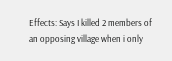Effects: Says I killed 2 members of an opposing village when i only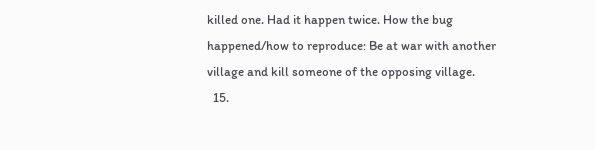killed one. Had it happen twice. How the bug happened/how to reproduce: Be at war with another village and kill someone of the opposing village.
  15.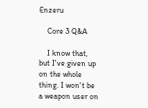Enzeru

    Core 3 Q&A

    I know that, but I've given up on the whole thing. I won't be a weapon user on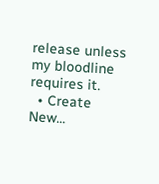release unless my bloodline requires it.
  • Create New...